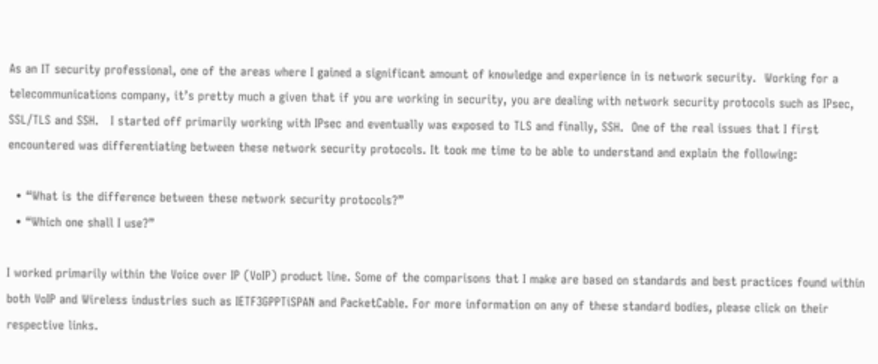As an IT security professional, one of the areas where I gained a significant amount of knowledge and experience in is network security.  Working for a telecommunications company, it’s pretty much a given that if you are working in security, you are dealing with network security protocols such as IPsec, SSL/TLS and SSH.   I started off primarily working with IPsec and eventually was exposed to TLS and finally, SSH.  One of the real issues that I first encountered was differentiating between these network security protocols. It took me time to be able to understand and explain the following:

  • “What is the difference between these network security protocols?”
  • “Which one shall I use?”

I worked primarily within the Voice over IP (VoIP) product line. Some of the comparisons that I make are based on standards and best practices found within both VoIP and Wireless industries such as IETF3GPPTiSPAN and PacketCable. For more information on any of these standard bodies, please click on their respective links.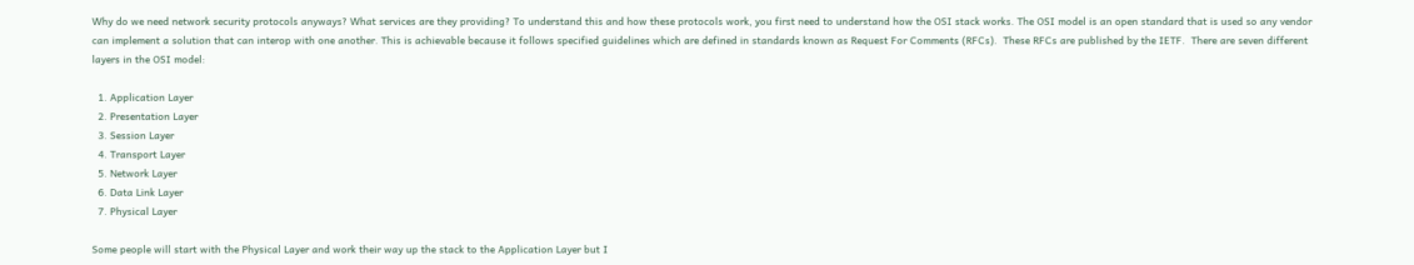Why do we need network security protocols anyways? What services are they providing? To understand this and how these protocols work, you first need to understand how the OSI stack works. The OSI model is an open standard that is used so any vendor can implement a solution that can interop with one another. This is achievable because it follows specified guidelines which are defined in standards known as Request For Comments (RFCs).  These RFCs are published by the IETF.  There are seven different layers in the OSI model:

  1. Application Layer
  2. Presentation Layer
  3. Session Layer
  4. Transport Layer
  5. Network Layer
  6. Data Link Layer
  7. Physical Layer

Some people will start with the Physical Layer and work their way up the stack to the Application Layer but I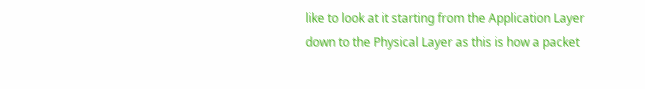like to look at it starting from the Application Layer down to the Physical Layer as this is how a packet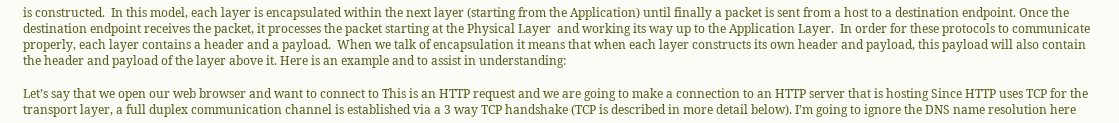is constructed.  In this model, each layer is encapsulated within the next layer (starting from the Application) until finally a packet is sent from a host to a destination endpoint. Once the destination endpoint receives the packet, it processes the packet starting at the Physical Layer  and working its way up to the Application Layer.  In order for these protocols to communicate properly, each layer contains a header and a payload.  When we talk of encapsulation it means that when each layer constructs its own header and payload, this payload will also contain the header and payload of the layer above it. Here is an example and to assist in understanding:

Let’s say that we open our web browser and want to connect to This is an HTTP request and we are going to make a connection to an HTTP server that is hosting Since HTTP uses TCP for the transport layer, a full duplex communication channel is established via a 3 way TCP handshake (TCP is described in more detail below). I’m going to ignore the DNS name resolution here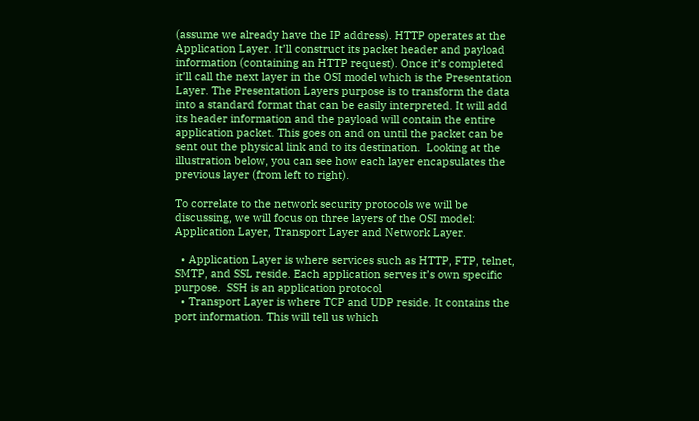(assume we already have the IP address). HTTP operates at the Application Layer. It’ll construct its packet header and payload information (containing an HTTP request). Once it’s completed it’ll call the next layer in the OSI model which is the Presentation Layer. The Presentation Layers purpose is to transform the data into a standard format that can be easily interpreted. It will add its header information and the payload will contain the entire application packet. This goes on and on until the packet can be sent out the physical link and to its destination.  Looking at the illustration below, you can see how each layer encapsulates the previous layer (from left to right).

To correlate to the network security protocols we will be discussing, we will focus on three layers of the OSI model: Application Layer, Transport Layer and Network Layer.

  • Application Layer is where services such as HTTP, FTP, telnet, SMTP, and SSL reside. Each application serves it’s own specific purpose.  SSH is an application protocol
  • Transport Layer is where TCP and UDP reside. It contains the port information. This will tell us which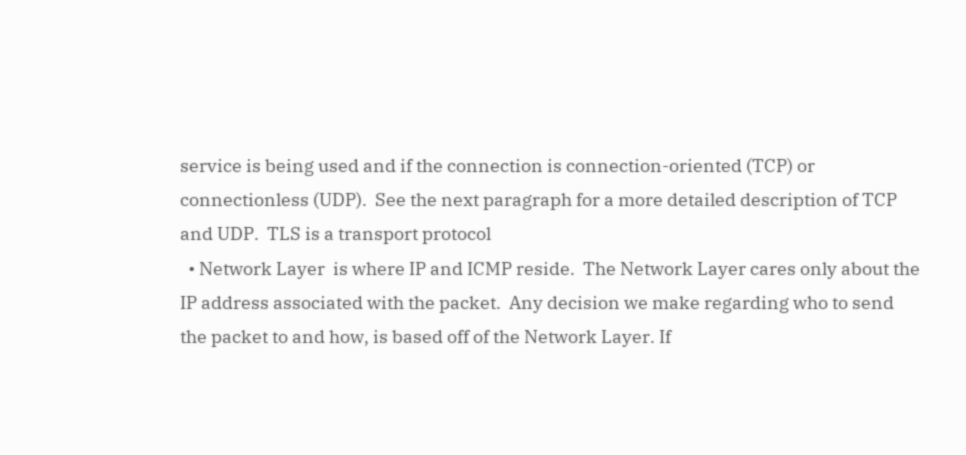service is being used and if the connection is connection-oriented (TCP) or connectionless (UDP).  See the next paragraph for a more detailed description of TCP and UDP.  TLS is a transport protocol
  • Network Layer  is where IP and ICMP reside.  The Network Layer cares only about the IP address associated with the packet.  Any decision we make regarding who to send the packet to and how, is based off of the Network Layer. If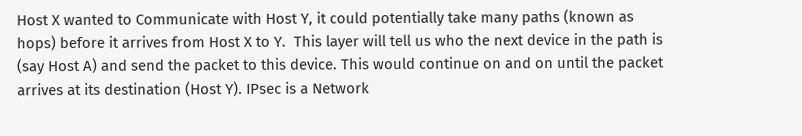Host X wanted to Communicate with Host Y, it could potentially take many paths (known as hops) before it arrives from Host X to Y.  This layer will tell us who the next device in the path is (say Host A) and send the packet to this device. This would continue on and on until the packet arrives at its destination (Host Y). IPsec is a Network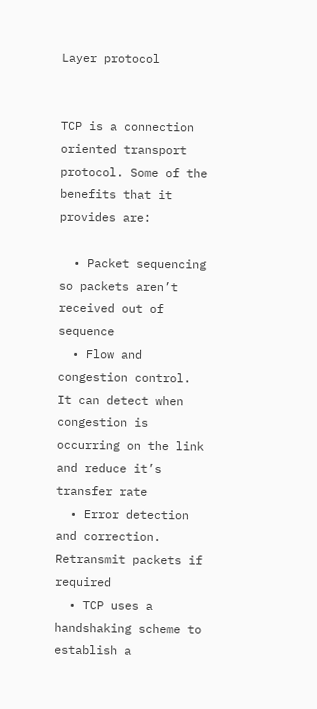Layer protocol


TCP is a connection oriented transport protocol. Some of the benefits that it provides are:

  • Packet sequencing so packets aren’t received out of sequence
  • Flow and congestion control. It can detect when congestion is occurring on the link and reduce it’s transfer rate
  • Error detection and correction. Retransmit packets if required
  • TCP uses a handshaking scheme to establish a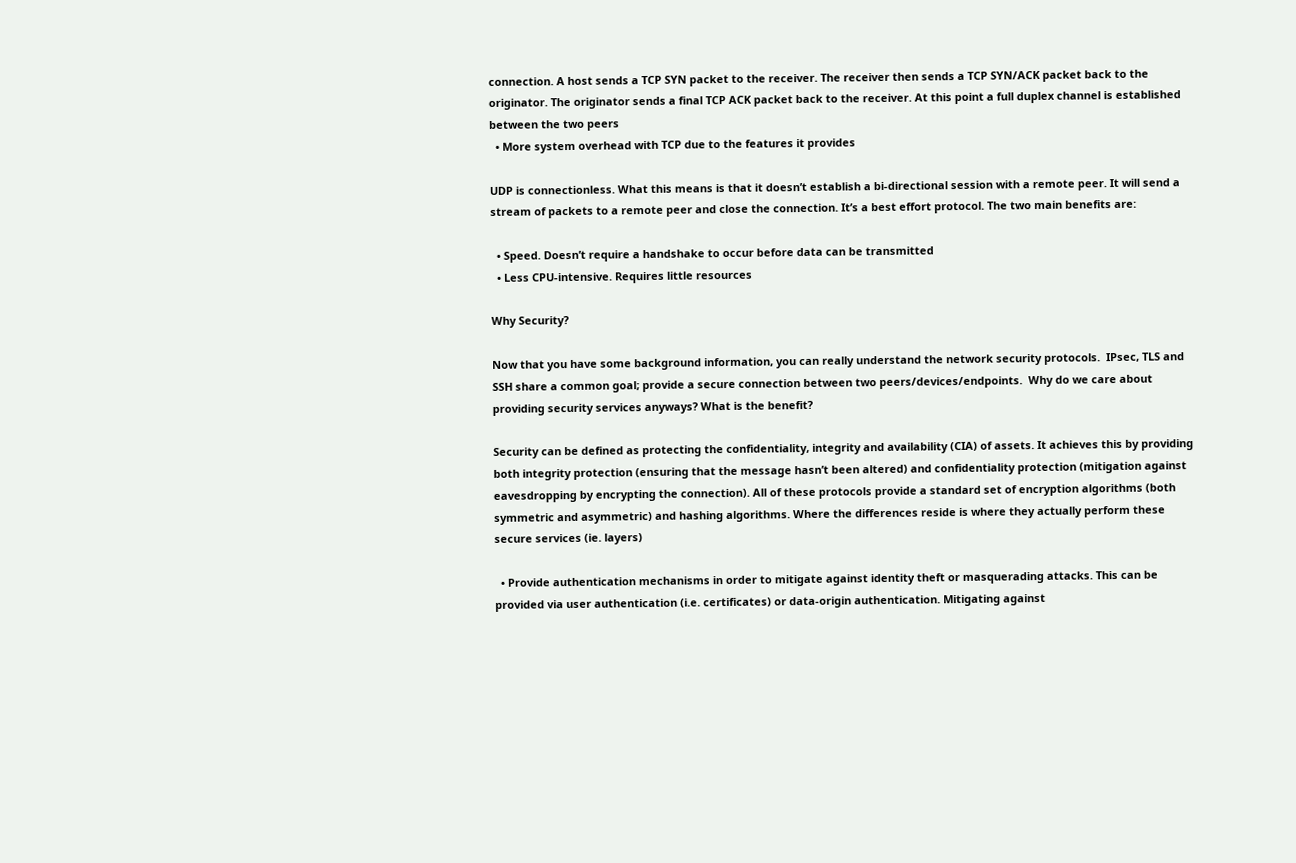connection. A host sends a TCP SYN packet to the receiver. The receiver then sends a TCP SYN/ACK packet back to the originator. The originator sends a final TCP ACK packet back to the receiver. At this point a full duplex channel is established between the two peers
  • More system overhead with TCP due to the features it provides

UDP is connectionless. What this means is that it doesn’t establish a bi-directional session with a remote peer. It will send a stream of packets to a remote peer and close the connection. It’s a best effort protocol. The two main benefits are:

  • Speed. Doesn’t require a handshake to occur before data can be transmitted
  • Less CPU-intensive. Requires little resources

Why Security?

Now that you have some background information, you can really understand the network security protocols.  IPsec, TLS and SSH share a common goal; provide a secure connection between two peers/devices/endpoints.  Why do we care about providing security services anyways? What is the benefit?

Security can be defined as protecting the confidentiality, integrity and availability (CIA) of assets. It achieves this by providing both integrity protection (ensuring that the message hasn’t been altered) and confidentiality protection (mitigation against eavesdropping by encrypting the connection). All of these protocols provide a standard set of encryption algorithms (both symmetric and asymmetric) and hashing algorithms. Where the differences reside is where they actually perform these secure services (ie. layers)

  • Provide authentication mechanisms in order to mitigate against identity theft or masquerading attacks. This can be provided via user authentication (i.e. certificates) or data-origin authentication. Mitigating against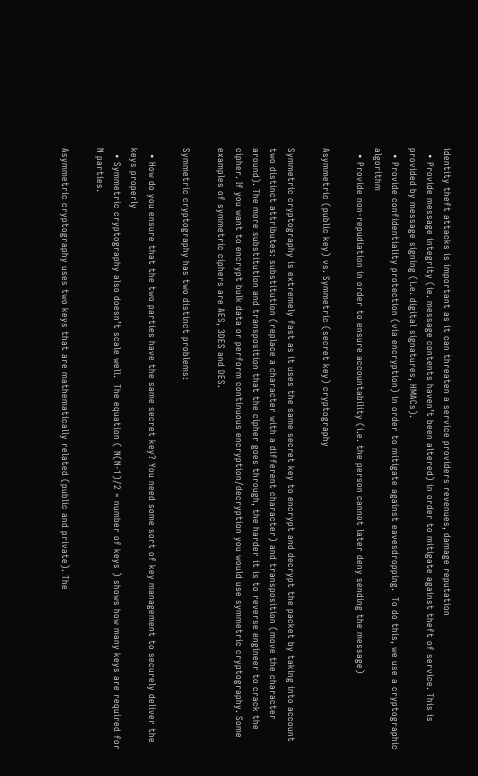identity theft attacks is important as it can threaten a service providers revenues, damage reputation
  • Provide message integrity (ie. message contents haven’t been altered) in order to mitigate against theft of service. This is provided by message signing (i.e. digital signatures, HMACs).
  • Provide confidentiality protection (via encryption) in order to mitigate against eavesdropping.  To do this, we use a cryptographic algorithm
  • Provide non-repudiation in order to ensure accountability (i.e. the person cannot later deny sending the message)

Asymmetric (public key) vs. Symmetric (secret key) cryptography

Symmetric cryptography is extremely fast as it uses the same secret key to encrypt and decrypt the packet by taking into account two distinct attributes: substitution (replace a character with a different character) and transposition (move the character around). The more substitution and transposition that the cipher goes through, the harder it is to reverse engineer to crack the cipher. If you want to encrypt bulk data or perform continuous encryption/decryption you would use symmetric cryptography. Some examples of symmetric ciphers are AES, 3DES and DES.

Symmetric cryptography has two distinct problems:

  • How do you ensure that the two parties have the same secret key? You need some sort of key management to securely deliver the keys properly
  • Symmetric cryptography also doesn’t scale well.  The equation ( N(N-1)/2 = number of keys ) shows how many keys are required for N parties.

Asymmetric cryptography uses two keys that are mathematically related (public and private). The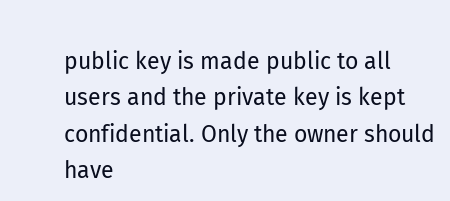public key is made public to all users and the private key is kept confidential. Only the owner should have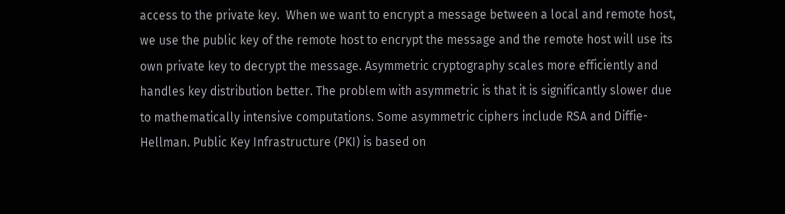access to the private key.  When we want to encrypt a message between a local and remote host, we use the public key of the remote host to encrypt the message and the remote host will use its own private key to decrypt the message. Asymmetric cryptography scales more efficiently and handles key distribution better. The problem with asymmetric is that it is significantly slower due to mathematically intensive computations. Some asymmetric ciphers include RSA and Diffie-Hellman. Public Key Infrastructure (PKI) is based on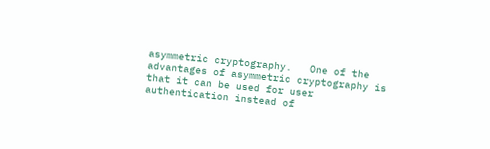asymmetric cryptography.   One of the advantages of asymmetric cryptography is that it can be used for user authentication instead of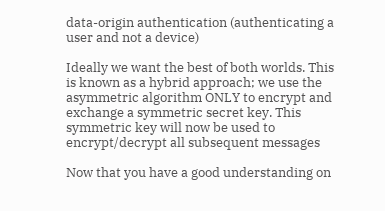data-origin authentication (authenticating a user and not a device)

Ideally we want the best of both worlds. This is known as a hybrid approach; we use the asymmetric algorithm ONLY to encrypt and exchange a symmetric secret key. This symmetric key will now be used to encrypt/decrypt all subsequent messages

Now that you have a good understanding on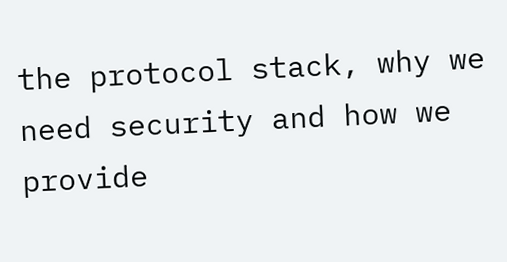the protocol stack, why we need security and how we provide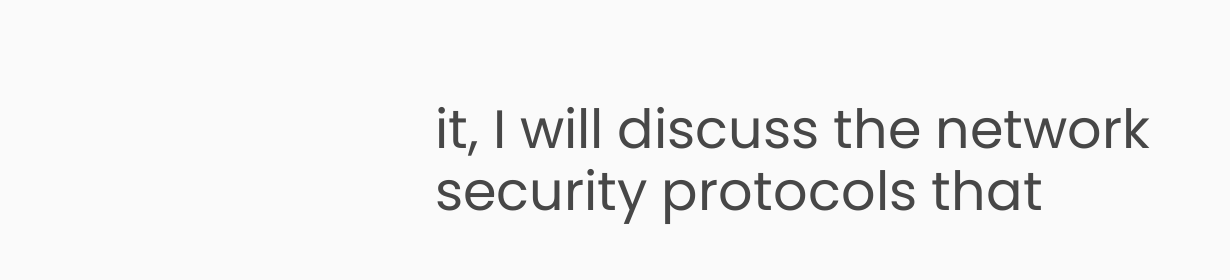it, I will discuss the network security protocols that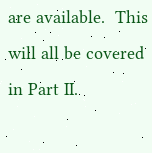are available.  This will all be covered in Part II.